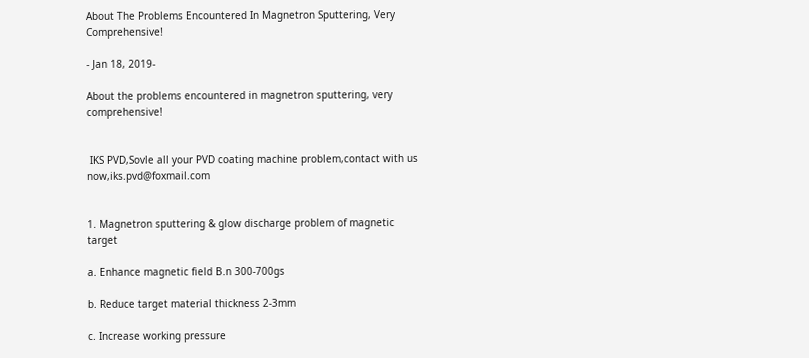About The Problems Encountered In Magnetron Sputtering, Very Comprehensive!

- Jan 18, 2019-

About the problems encountered in magnetron sputtering, very comprehensive!


 IKS PVD,Sovle all your PVD coating machine problem,contact with us now,iks.pvd@foxmail.com


1. Magnetron sputtering & glow discharge problem of magnetic target

a. Enhance magnetic field B.n 300-700gs

b. Reduce target material thickness 2-3mm

c. Increase working pressure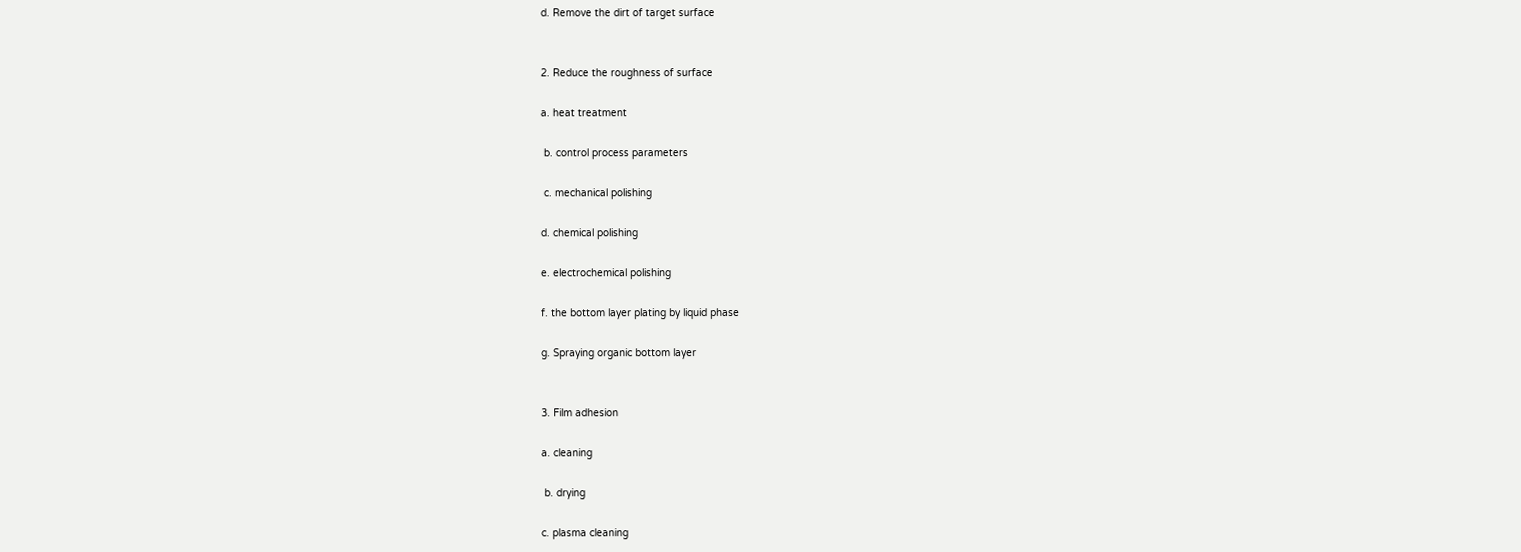d. Remove the dirt of target surface


2. Reduce the roughness of surface

a. heat treatment

 b. control process parameters

 c. mechanical polishing

d. chemical polishing

e. electrochemical polishing

f. the bottom layer plating by liquid phase

g. Spraying organic bottom layer


3. Film adhesion

a. cleaning

 b. drying

c. plasma cleaning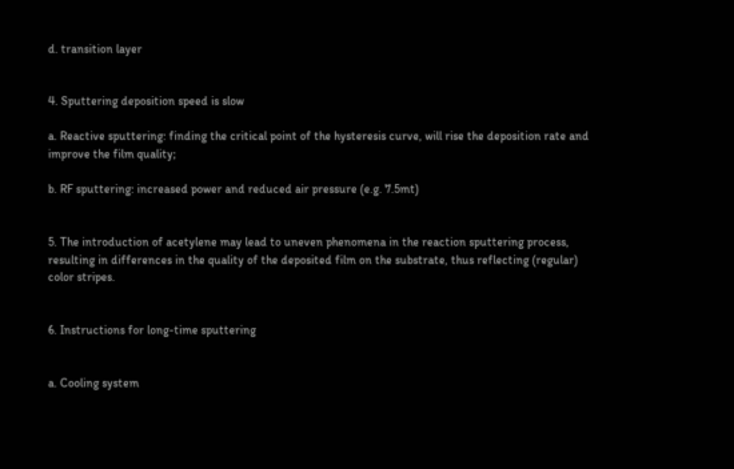d. transition layer


4. Sputtering deposition speed is slow

a. Reactive sputtering: finding the critical point of the hysteresis curve, will rise the deposition rate and improve the film quality;

b. RF sputtering: increased power and reduced air pressure (e.g. 7.5mt)


5. The introduction of acetylene may lead to uneven phenomena in the reaction sputtering process, resulting in differences in the quality of the deposited film on the substrate, thus reflecting (regular) color stripes.


6. Instructions for long-time sputtering


a. Cooling system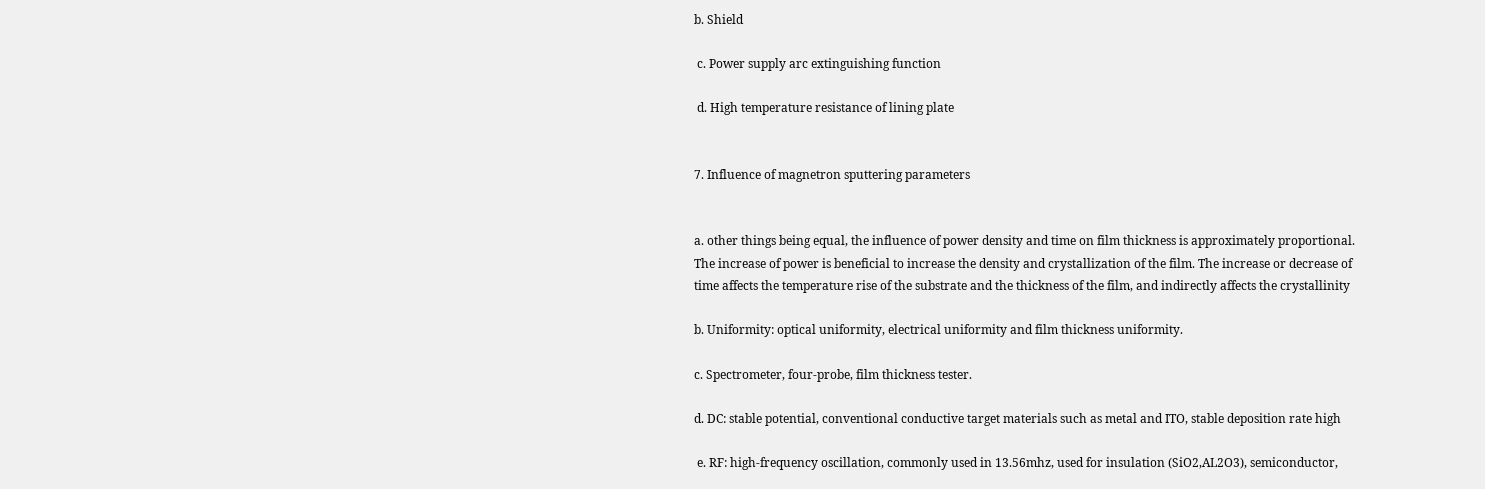b. Shield

 c. Power supply arc extinguishing function

 d. High temperature resistance of lining plate


7. Influence of magnetron sputtering parameters


a. other things being equal, the influence of power density and time on film thickness is approximately proportional. The increase of power is beneficial to increase the density and crystallization of the film. The increase or decrease of time affects the temperature rise of the substrate and the thickness of the film, and indirectly affects the crystallinity

b. Uniformity: optical uniformity, electrical uniformity and film thickness uniformity.

c. Spectrometer, four-probe, film thickness tester.

d. DC: stable potential, conventional conductive target materials such as metal and ITO, stable deposition rate high

 e. RF: high-frequency oscillation, commonly used in 13.56mhz, used for insulation (SiO2,AL2O3), semiconductor,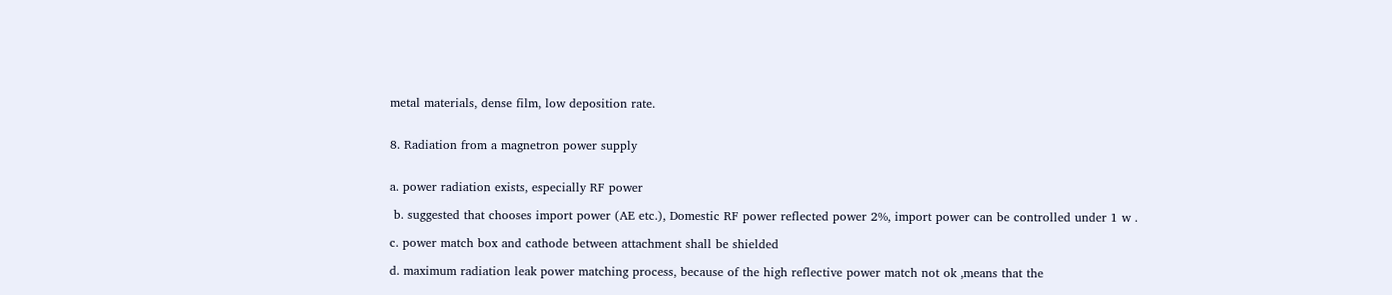metal materials, dense film, low deposition rate.


8. Radiation from a magnetron power supply


a. power radiation exists, especially RF power

 b. suggested that chooses import power (AE etc.), Domestic RF power reflected power 2%, import power can be controlled under 1 w .

c. power match box and cathode between attachment shall be shielded

d. maximum radiation leak power matching process, because of the high reflective power match not ok ,means that the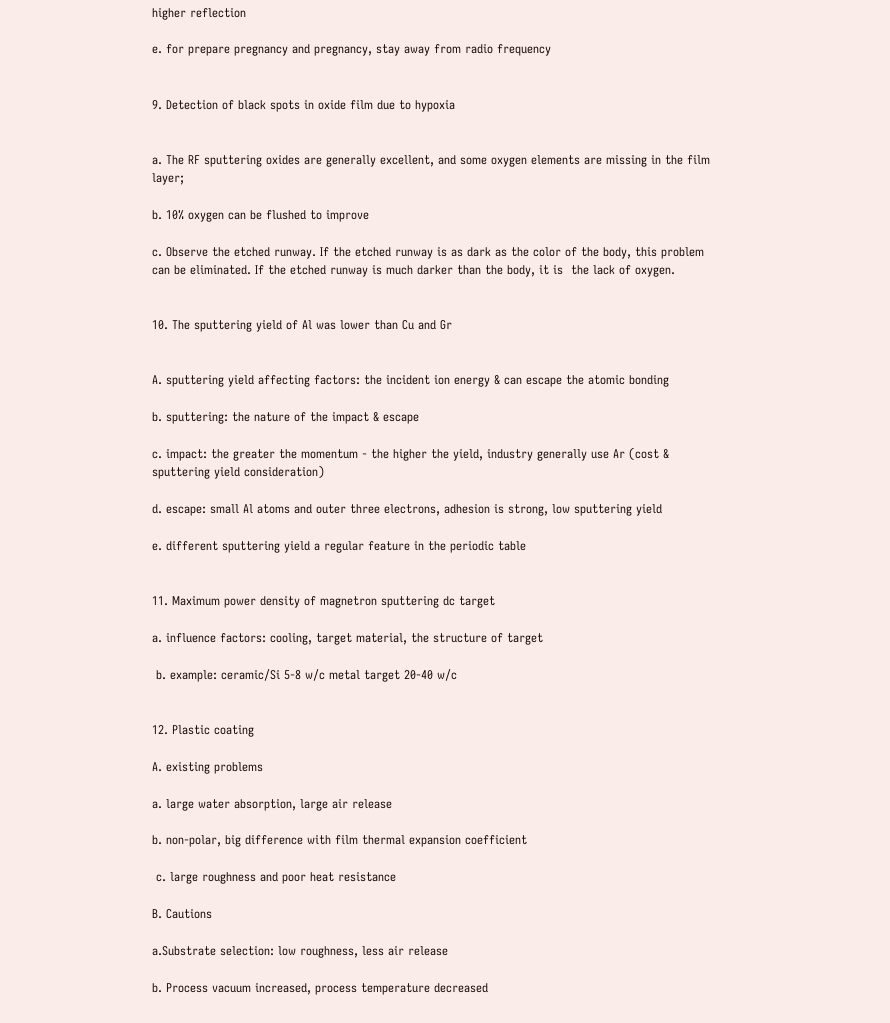higher reflection

e. for prepare pregnancy and pregnancy, stay away from radio frequency


9. Detection of black spots in oxide film due to hypoxia


a. The RF sputtering oxides are generally excellent, and some oxygen elements are missing in the film layer;

b. 10% oxygen can be flushed to improve

c. Observe the etched runway. If the etched runway is as dark as the color of the body, this problem can be eliminated. If the etched runway is much darker than the body, it is  the lack of oxygen.


10. The sputtering yield of Al was lower than Cu and Gr


A. sputtering yield affecting factors: the incident ion energy & can escape the atomic bonding

b. sputtering: the nature of the impact & escape

c. impact: the greater the momentum - the higher the yield, industry generally use Ar (cost & sputtering yield consideration)

d. escape: small Al atoms and outer three electrons, adhesion is strong, low sputtering yield

e. different sputtering yield a regular feature in the periodic table


11. Maximum power density of magnetron sputtering dc target

a. influence factors: cooling, target material, the structure of target

 b. example: ceramic/Si 5-8 w/c metal target 20-40 w/c


12. Plastic coating

A. existing problems

a. large water absorption, large air release

b. non-polar, big difference with film thermal expansion coefficient

 c. large roughness and poor heat resistance

B. Cautions

a.Substrate selection: low roughness, less air release

b. Process vacuum increased, process temperature decreased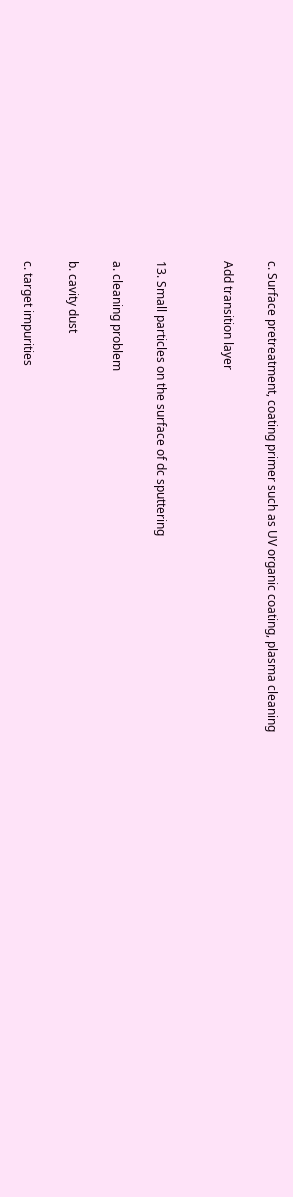c. Surface pretreatment, coating primer such as UV organic coating, plasma cleaning

Add transition layer


13. Small particles on the surface of dc sputtering

a. cleaning problem

b. cavity dust

c. target impurities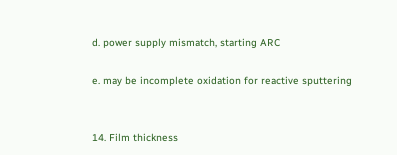d. power supply mismatch, starting ARC

e. may be incomplete oxidation for reactive sputtering


14. Film thickness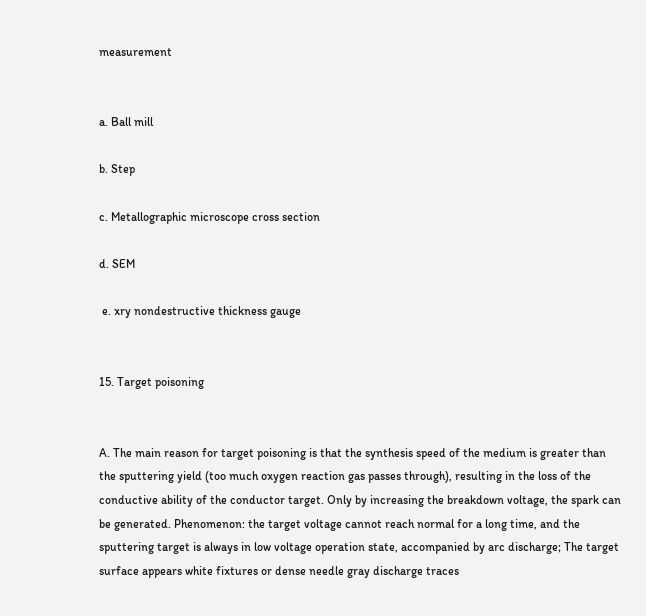measurement


a. Ball mill

b. Step

c. Metallographic microscope cross section

d. SEM

 e. xry nondestructive thickness gauge


15. Target poisoning


A. The main reason for target poisoning is that the synthesis speed of the medium is greater than the sputtering yield (too much oxygen reaction gas passes through), resulting in the loss of the conductive ability of the conductor target. Only by increasing the breakdown voltage, the spark can be generated. Phenomenon: the target voltage cannot reach normal for a long time, and the sputtering target is always in low voltage operation state, accompanied by arc discharge; The target surface appears white fixtures or dense needle gray discharge traces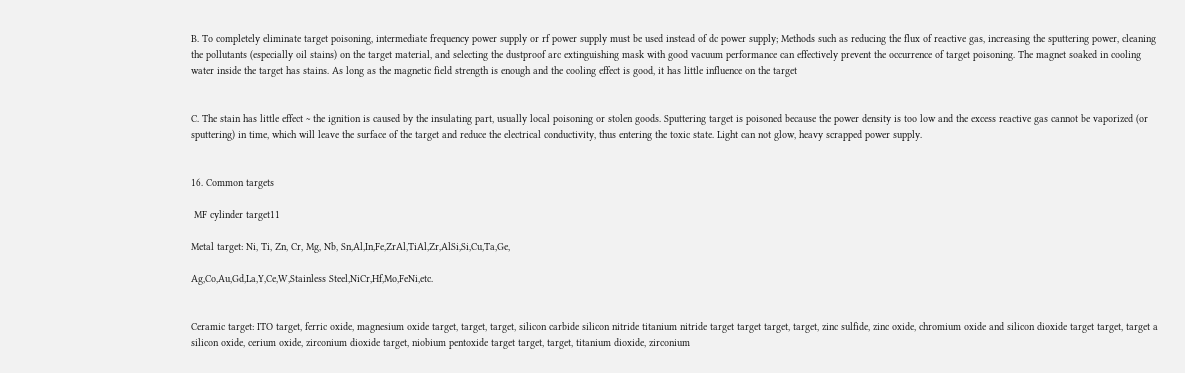B. To completely eliminate target poisoning, intermediate frequency power supply or rf power supply must be used instead of dc power supply; Methods such as reducing the flux of reactive gas, increasing the sputtering power, cleaning the pollutants (especially oil stains) on the target material, and selecting the dustproof arc extinguishing mask with good vacuum performance can effectively prevent the occurrence of target poisoning. The magnet soaked in cooling water inside the target has stains. As long as the magnetic field strength is enough and the cooling effect is good, it has little influence on the target


C. The stain has little effect ~ the ignition is caused by the insulating part, usually local poisoning or stolen goods. Sputtering target is poisoned because the power density is too low and the excess reactive gas cannot be vaporized (or sputtering) in time, which will leave the surface of the target and reduce the electrical conductivity, thus entering the toxic state. Light can not glow, heavy scrapped power supply.


16. Common targets

 MF cylinder target11

Metal target: Ni, Ti, Zn, Cr, Mg, Nb, Sn,Al,In,Fe,ZrAl,TiAl,Zr,AlSi,Si,Cu,Ta,Ge,

Ag,Co,Au,Gd,La,Y,Ce,W,Stainless Steel,NiCr,Hf,Mo,FeNi,etc.


Ceramic target: ITO target, ferric oxide, magnesium oxide target, target, target, silicon carbide silicon nitride titanium nitride target target target, target, zinc sulfide, zinc oxide, chromium oxide and silicon dioxide target target, target a silicon oxide, cerium oxide, zirconium dioxide target, niobium pentoxide target target, target, titanium dioxide, zirconium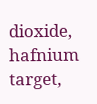dioxide, hafnium target,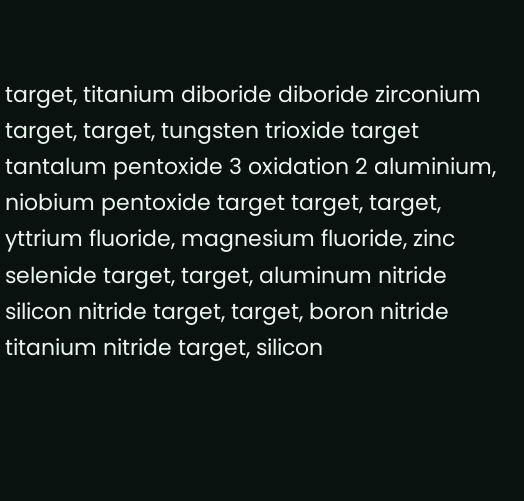target, titanium diboride diboride zirconium target, target, tungsten trioxide target tantalum pentoxide 3 oxidation 2 aluminium, niobium pentoxide target target, target, yttrium fluoride, magnesium fluoride, zinc selenide target, target, aluminum nitride silicon nitride target, target, boron nitride titanium nitride target, silicon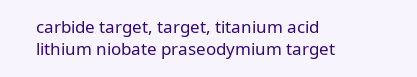carbide target, target, titanium acid lithium niobate praseodymium target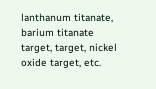lanthanum titanate, barium titanate target, target, nickel oxide target, etc.